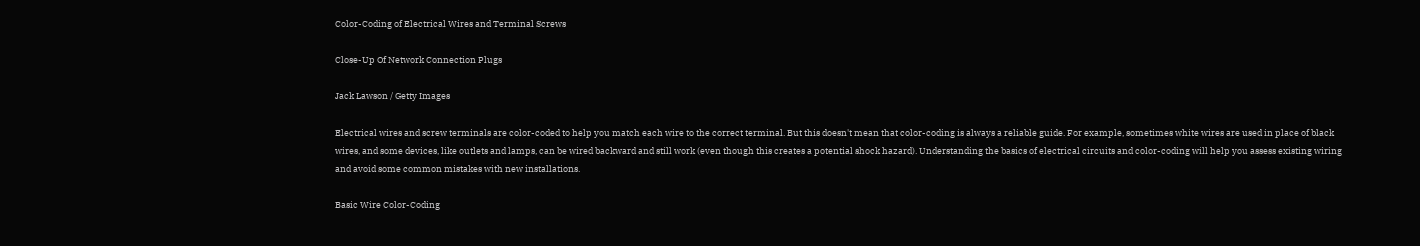Color-Coding of Electrical Wires and Terminal Screws

Close-Up Of Network Connection Plugs

Jack Lawson / Getty Images

Electrical wires and screw terminals are color-coded to help you match each wire to the correct terminal. But this doesn't mean that color-coding is always a reliable guide. For example, sometimes white wires are used in place of black wires, and some devices, like outlets and lamps, can be wired backward and still work (even though this creates a potential shock hazard). Understanding the basics of electrical circuits and color-coding will help you assess existing wiring and avoid some common mistakes with new installations.

Basic Wire Color-Coding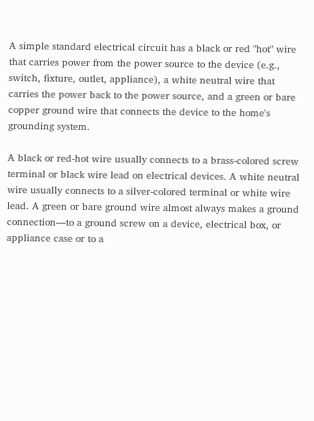A simple standard electrical circuit has a black or red "hot" wire that carries power from the power source to the device (e.g., switch, fixture, outlet, appliance), a white neutral wire that carries the power back to the power source, and a green or bare copper ground wire that connects the device to the home's grounding system.

A black or red-hot wire usually connects to a brass-colored screw terminal or black wire lead on electrical devices. A white neutral wire usually connects to a silver-colored terminal or white wire lead. A green or bare ground wire almost always makes a ground connection—to a ground screw on a device, electrical box, or appliance case or to a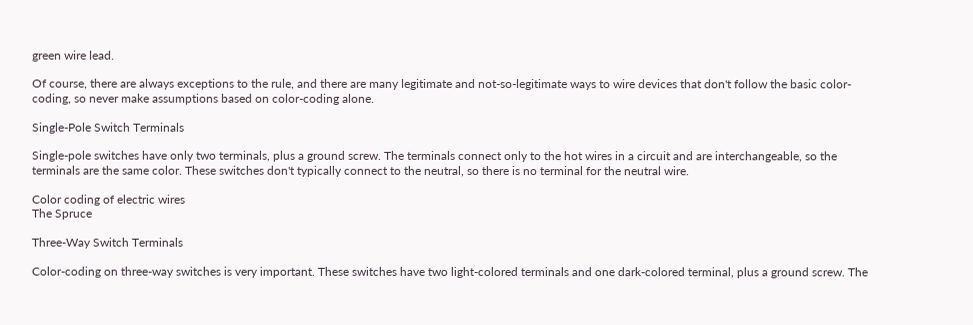green wire lead.

Of course, there are always exceptions to the rule, and there are many legitimate and not-so-legitimate ways to wire devices that don't follow the basic color-coding, so never make assumptions based on color-coding alone.

Single-Pole Switch Terminals

Single-pole switches have only two terminals, plus a ground screw. The terminals connect only to the hot wires in a circuit and are interchangeable, so the terminals are the same color. These switches don't typically connect to the neutral, so there is no terminal for the neutral wire.

Color coding of electric wires
The Spruce

Three-Way Switch Terminals

Color-coding on three-way switches is very important. These switches have two light-colored terminals and one dark-colored terminal, plus a ground screw. The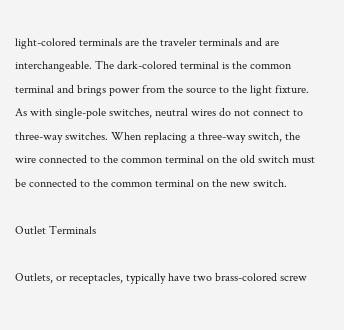light-colored terminals are the traveler terminals and are interchangeable. The dark-colored terminal is the common terminal and brings power from the source to the light fixture. As with single-pole switches, neutral wires do not connect to three-way switches. When replacing a three-way switch, the wire connected to the common terminal on the old switch must be connected to the common terminal on the new switch.

Outlet Terminals

Outlets, or receptacles, typically have two brass-colored screw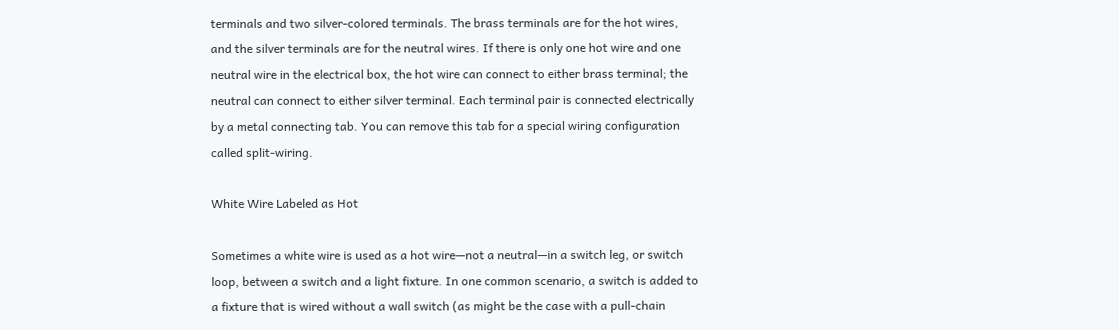terminals and two silver-colored terminals. The brass terminals are for the hot wires, and the silver terminals are for the neutral wires. If there is only one hot wire and one neutral wire in the electrical box, the hot wire can connect to either brass terminal; the neutral can connect to either silver terminal. Each terminal pair is connected electrically by a metal connecting tab. You can remove this tab for a special wiring configuration called split-wiring.

White Wire Labeled as Hot

Sometimes a white wire is used as a hot wire—not a neutral—in a switch leg, or switch loop, between a switch and a light fixture. In one common scenario, a switch is added to a fixture that is wired without a wall switch (as might be the case with a pull-chain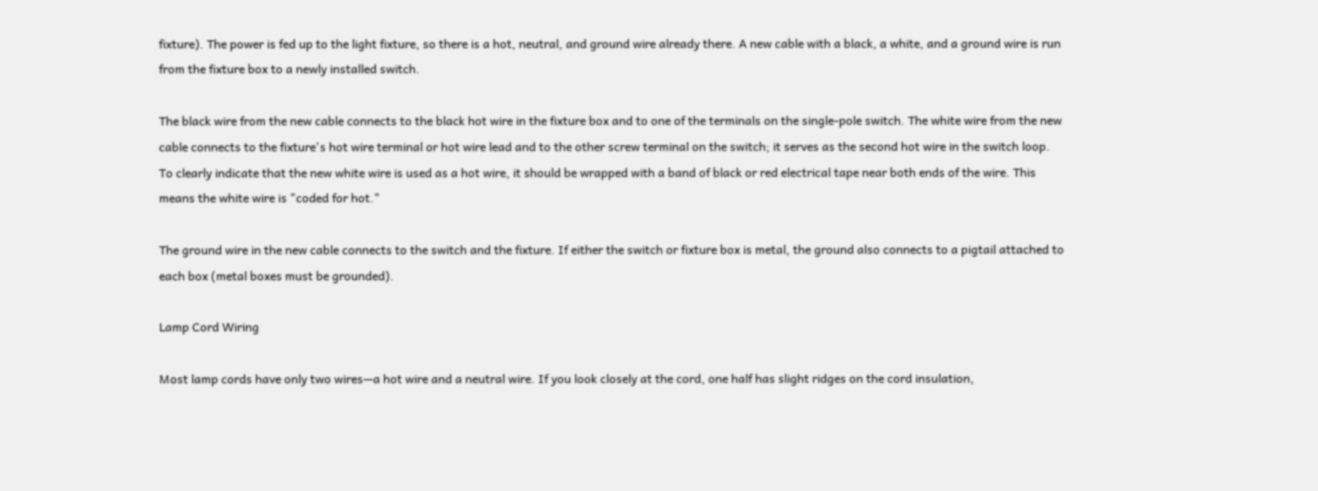fixture). The power is fed up to the light fixture, so there is a hot, neutral, and ground wire already there. A new cable with a black, a white, and a ground wire is run from the fixture box to a newly installed switch.

The black wire from the new cable connects to the black hot wire in the fixture box and to one of the terminals on the single-pole switch. The white wire from the new cable connects to the fixture's hot wire terminal or hot wire lead and to the other screw terminal on the switch; it serves as the second hot wire in the switch loop. To clearly indicate that the new white wire is used as a hot wire, it should be wrapped with a band of black or red electrical tape near both ends of the wire. This means the white wire is "coded for hot."

The ground wire in the new cable connects to the switch and the fixture. If either the switch or fixture box is metal, the ground also connects to a pigtail attached to each box (metal boxes must be grounded).

Lamp Cord Wiring

Most lamp cords have only two wires—a hot wire and a neutral wire. If you look closely at the cord, one half has slight ridges on the cord insulation,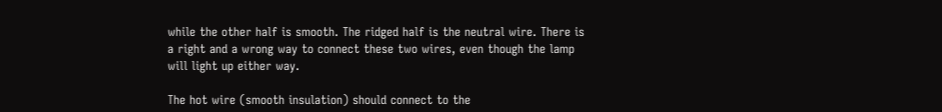while the other half is smooth. The ridged half is the neutral wire. There is a right and a wrong way to connect these two wires, even though the lamp will light up either way.

The hot wire (smooth insulation) should connect to the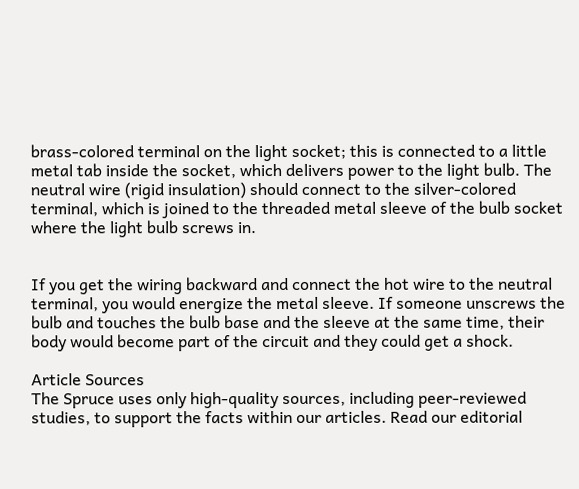brass-colored terminal on the light socket; this is connected to a little metal tab inside the socket, which delivers power to the light bulb. The neutral wire (rigid insulation) should connect to the silver-colored terminal, which is joined to the threaded metal sleeve of the bulb socket where the light bulb screws in.


If you get the wiring backward and connect the hot wire to the neutral terminal, you would energize the metal sleeve. If someone unscrews the bulb and touches the bulb base and the sleeve at the same time, their body would become part of the circuit and they could get a shock.

Article Sources
The Spruce uses only high-quality sources, including peer-reviewed studies, to support the facts within our articles. Read our editorial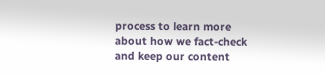process to learn more about how we fact-check and keep our content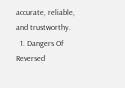accurate, reliable, and trustworthy.
  1. Dangers Of Reversed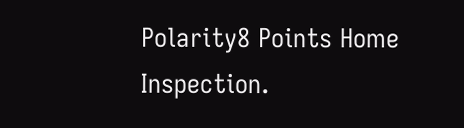Polarity8 Points Home Inspection.